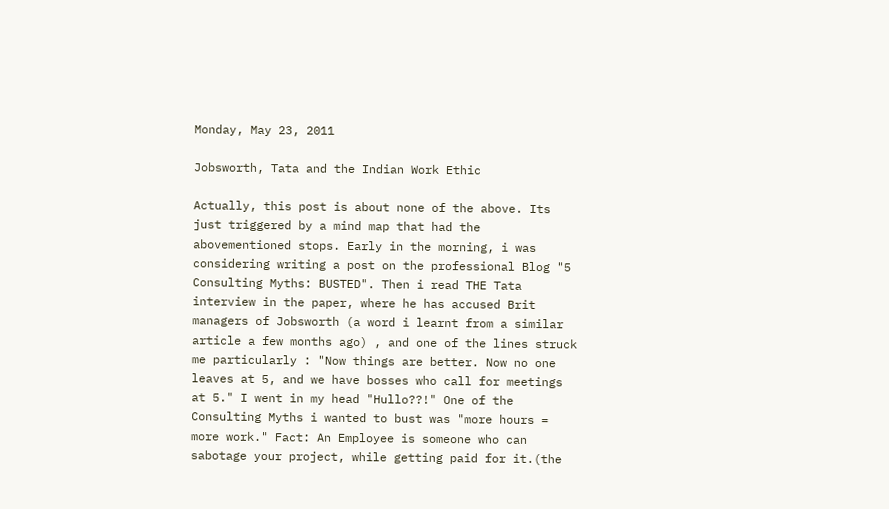Monday, May 23, 2011

Jobsworth, Tata and the Indian Work Ethic

Actually, this post is about none of the above. Its just triggered by a mind map that had the abovementioned stops. Early in the morning, i was considering writing a post on the professional Blog "5 Consulting Myths: BUSTED". Then i read THE Tata interview in the paper, where he has accused Brit managers of Jobsworth (a word i learnt from a similar article a few months ago) , and one of the lines struck me particularly : "Now things are better. Now no one leaves at 5, and we have bosses who call for meetings at 5." I went in my head "Hullo??!" One of the Consulting Myths i wanted to bust was "more hours = more work." Fact: An Employee is someone who can sabotage your project, while getting paid for it.(the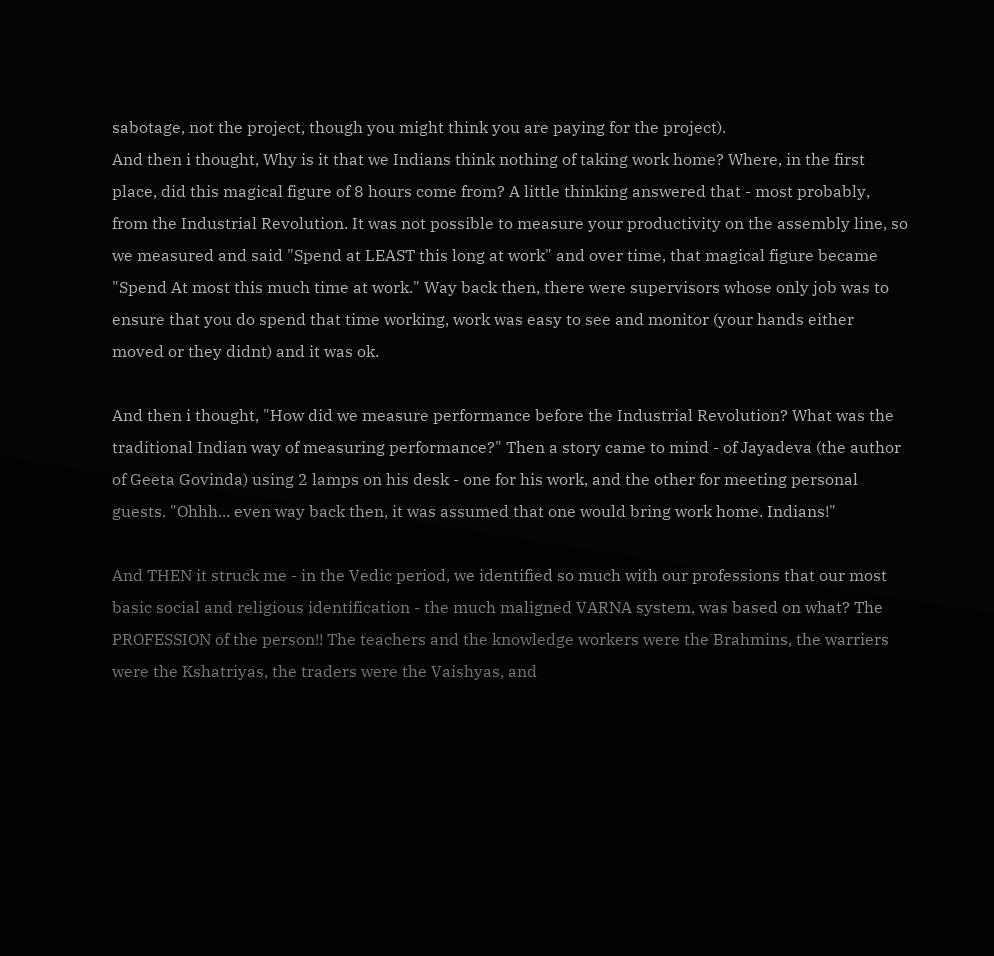sabotage, not the project, though you might think you are paying for the project).
And then i thought, Why is it that we Indians think nothing of taking work home? Where, in the first place, did this magical figure of 8 hours come from? A little thinking answered that - most probably, from the Industrial Revolution. It was not possible to measure your productivity on the assembly line, so we measured and said "Spend at LEAST this long at work" and over time, that magical figure became "Spend At most this much time at work." Way back then, there were supervisors whose only job was to ensure that you do spend that time working, work was easy to see and monitor (your hands either moved or they didnt) and it was ok.

And then i thought, "How did we measure performance before the Industrial Revolution? What was the traditional Indian way of measuring performance?" Then a story came to mind - of Jayadeva (the author of Geeta Govinda) using 2 lamps on his desk - one for his work, and the other for meeting personal guests. "Ohhh... even way back then, it was assumed that one would bring work home. Indians!"

And THEN it struck me - in the Vedic period, we identified so much with our professions that our most basic social and religious identification - the much maligned VARNA system, was based on what? The PROFESSION of the person!! The teachers and the knowledge workers were the Brahmins, the warriers were the Kshatriyas, the traders were the Vaishyas, and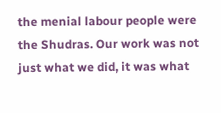the menial labour people were the Shudras. Our work was not just what we did, it was what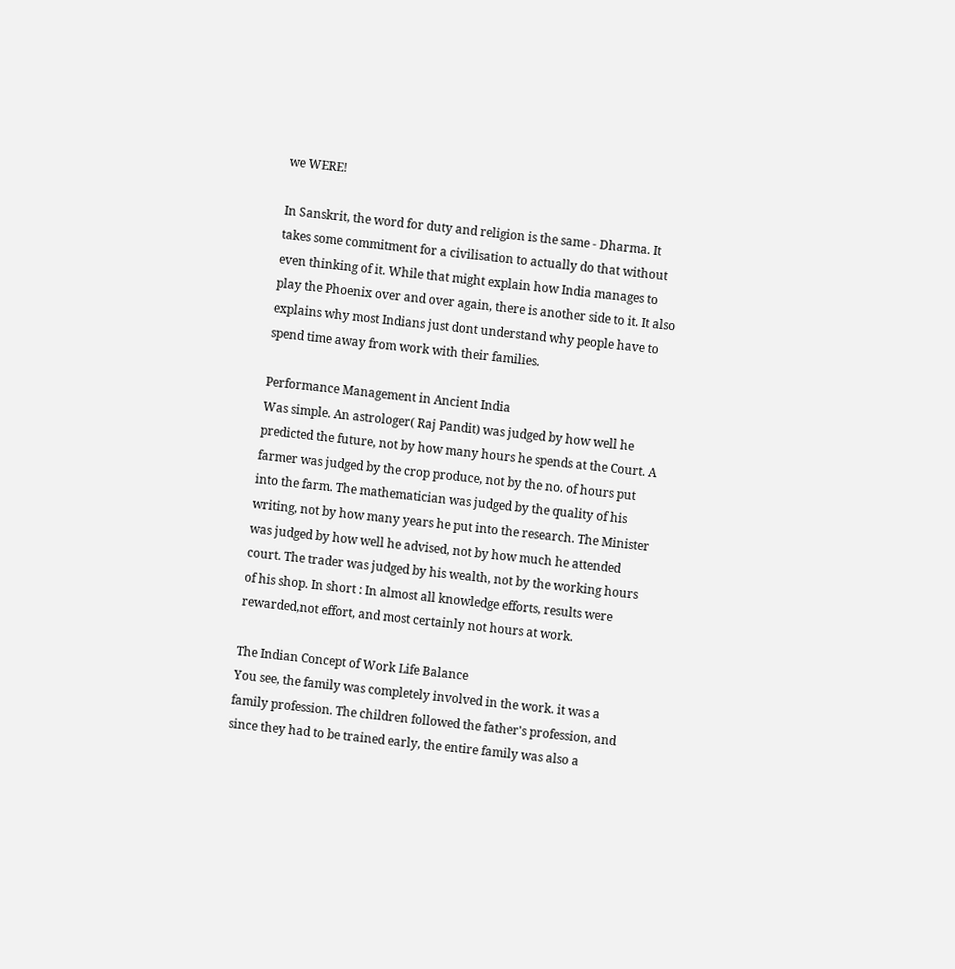we WERE!

In Sanskrit, the word for duty and religion is the same - Dharma. It takes some commitment for a civilisation to actually do that without even thinking of it. While that might explain how India manages to play the Phoenix over and over again, there is another side to it. It also explains why most Indians just dont understand why people have to spend time away from work with their families.

Performance Management in Ancient India
Was simple. An astrologer( Raj Pandit) was judged by how well he predicted the future, not by how many hours he spends at the Court. A farmer was judged by the crop produce, not by the no. of hours put into the farm. The mathematician was judged by the quality of his writing, not by how many years he put into the research. The Minister was judged by how well he advised, not by how much he attended court. The trader was judged by his wealth, not by the working hours of his shop. In short : In almost all knowledge efforts, results were rewarded,not effort, and most certainly not hours at work.

The Indian Concept of Work Life Balance
You see, the family was completely involved in the work. it was a family profession. The children followed the father's profession, and since they had to be trained early, the entire family was also a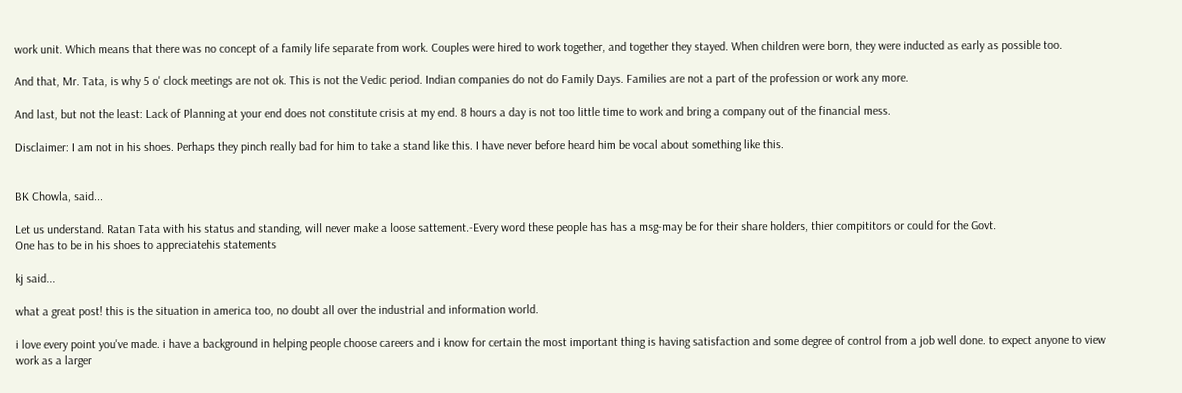work unit. Which means that there was no concept of a family life separate from work. Couples were hired to work together, and together they stayed. When children were born, they were inducted as early as possible too.

And that, Mr. Tata, is why 5 o' clock meetings are not ok. This is not the Vedic period. Indian companies do not do Family Days. Families are not a part of the profession or work any more.

And last, but not the least: Lack of Planning at your end does not constitute crisis at my end. 8 hours a day is not too little time to work and bring a company out of the financial mess.

Disclaimer: I am not in his shoes. Perhaps they pinch really bad for him to take a stand like this. I have never before heard him be vocal about something like this.


BK Chowla, said...

Let us understand. Ratan Tata with his status and standing, will never make a loose sattement.-Every word these people has has a msg-may be for their share holders, thier compititors or could for the Govt.
One has to be in his shoes to appreciatehis statements

kj said...

what a great post! this is the situation in america too, no doubt all over the industrial and information world.

i love every point you've made. i have a background in helping people choose careers and i know for certain the most important thing is having satisfaction and some degree of control from a job well done. to expect anyone to view work as a larger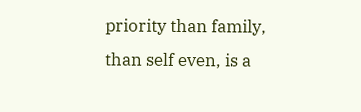priority than family, than self even, is a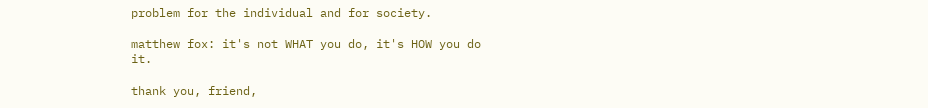problem for the individual and for society.

matthew fox: it's not WHAT you do, it's HOW you do it.

thank you, friend,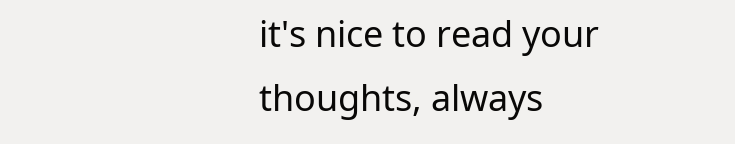it's nice to read your thoughts, always